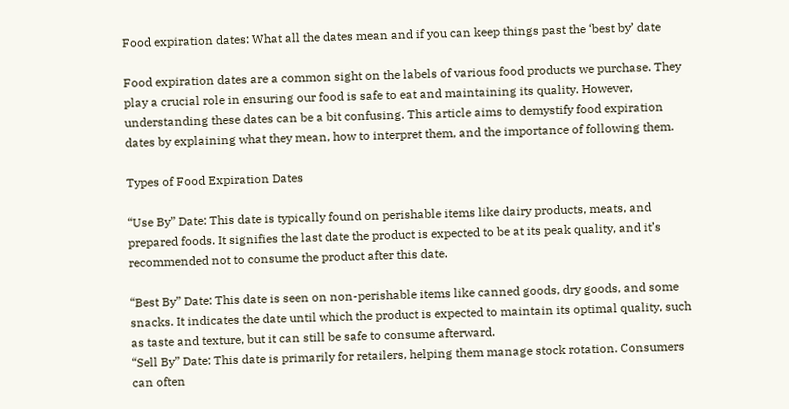Food expiration dates: What all the dates mean and if you can keep things past the ‘best by’ date

Food expiration dates are a common sight on the labels of various food products we purchase. They play a crucial role in ensuring our food is safe to eat and maintaining its quality. However, understanding these dates can be a bit confusing. This article aims to demystify food expiration dates by explaining what they mean, how to interpret them, and the importance of following them.

Types of Food Expiration Dates

“Use By” Date: This date is typically found on perishable items like dairy products, meats, and prepared foods. It signifies the last date the product is expected to be at its peak quality, and it’s recommended not to consume the product after this date.

“Best By” Date: This date is seen on non-perishable items like canned goods, dry goods, and some snacks. It indicates the date until which the product is expected to maintain its optimal quality, such as taste and texture, but it can still be safe to consume afterward.
“Sell By” Date: This date is primarily for retailers, helping them manage stock rotation. Consumers can often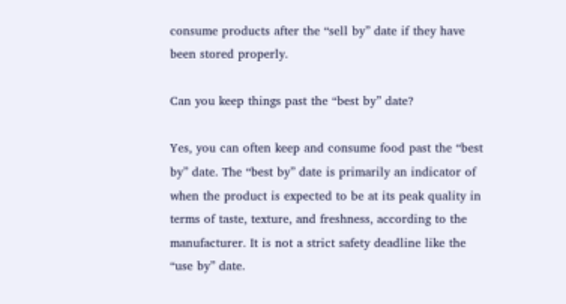consume products after the “sell by” date if they have been stored properly.

Can you keep things past the “best by” date?

Yes, you can often keep and consume food past the “best by” date. The “best by” date is primarily an indicator of when the product is expected to be at its peak quality in terms of taste, texture, and freshness, according to the manufacturer. It is not a strict safety deadline like the “use by” date.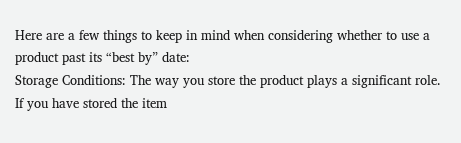Here are a few things to keep in mind when considering whether to use a product past its “best by” date:
Storage Conditions: The way you store the product plays a significant role. If you have stored the item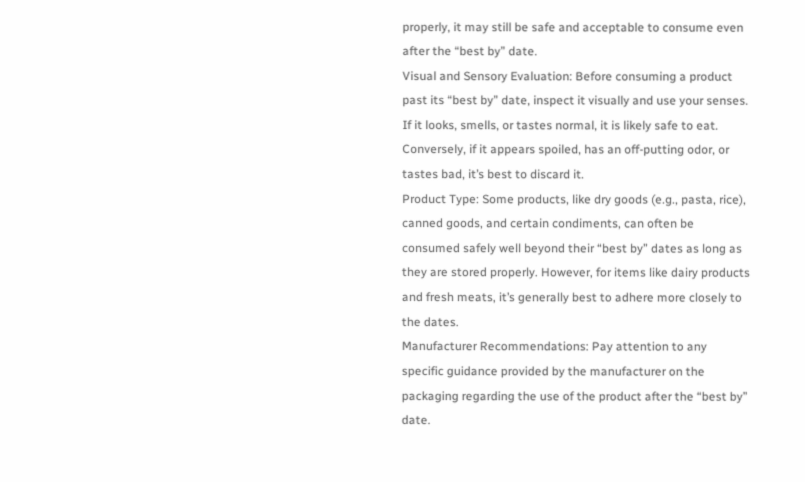properly, it may still be safe and acceptable to consume even after the “best by” date.
Visual and Sensory Evaluation: Before consuming a product past its “best by” date, inspect it visually and use your senses. If it looks, smells, or tastes normal, it is likely safe to eat. Conversely, if it appears spoiled, has an off-putting odor, or tastes bad, it’s best to discard it.
Product Type: Some products, like dry goods (e.g., pasta, rice), canned goods, and certain condiments, can often be consumed safely well beyond their “best by” dates as long as they are stored properly. However, for items like dairy products and fresh meats, it’s generally best to adhere more closely to the dates.
Manufacturer Recommendations: Pay attention to any specific guidance provided by the manufacturer on the packaging regarding the use of the product after the “best by” date.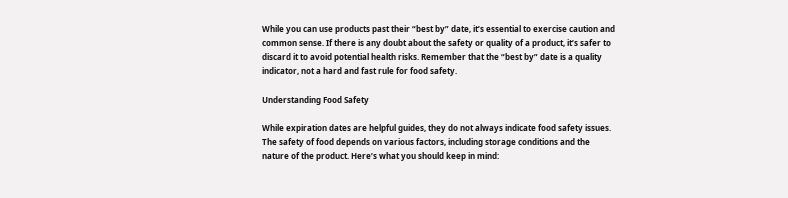While you can use products past their “best by” date, it’s essential to exercise caution and common sense. If there is any doubt about the safety or quality of a product, it’s safer to discard it to avoid potential health risks. Remember that the “best by” date is a quality indicator, not a hard and fast rule for food safety.

Understanding Food Safety

While expiration dates are helpful guides, they do not always indicate food safety issues. The safety of food depends on various factors, including storage conditions and the nature of the product. Here’s what you should keep in mind: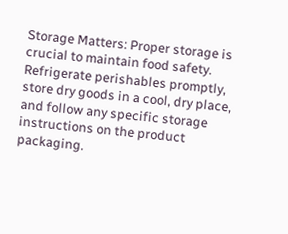Storage Matters: Proper storage is crucial to maintain food safety. Refrigerate perishables promptly, store dry goods in a cool, dry place, and follow any specific storage instructions on the product packaging.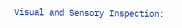Visual and Sensory Inspection: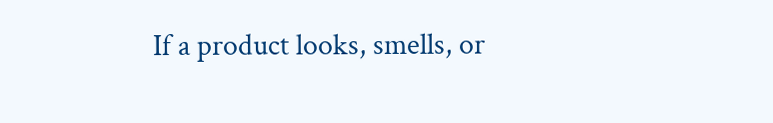If a product looks, smells, or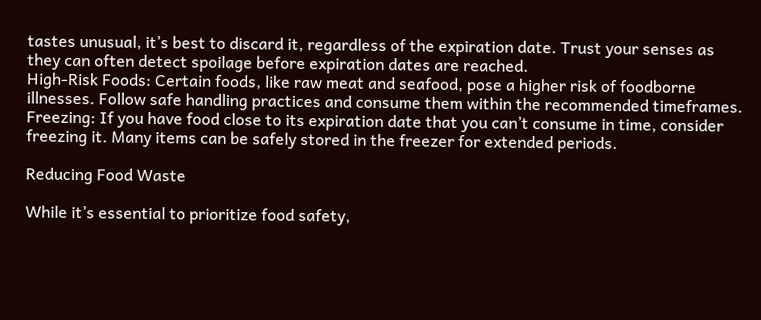tastes unusual, it’s best to discard it, regardless of the expiration date. Trust your senses as they can often detect spoilage before expiration dates are reached.
High-Risk Foods: Certain foods, like raw meat and seafood, pose a higher risk of foodborne illnesses. Follow safe handling practices and consume them within the recommended timeframes.
Freezing: If you have food close to its expiration date that you can’t consume in time, consider freezing it. Many items can be safely stored in the freezer for extended periods.

Reducing Food Waste

While it’s essential to prioritize food safety,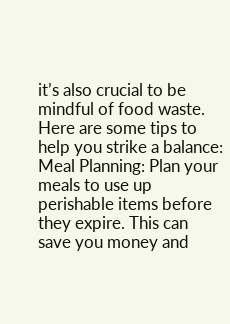it’s also crucial to be mindful of food waste. Here are some tips to help you strike a balance:
Meal Planning: Plan your meals to use up perishable items before they expire. This can save you money and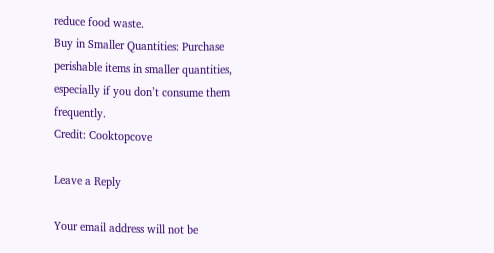reduce food waste.
Buy in Smaller Quantities: Purchase perishable items in smaller quantities, especially if you don’t consume them frequently.
Credit: Cooktopcove

Leave a Reply

Your email address will not be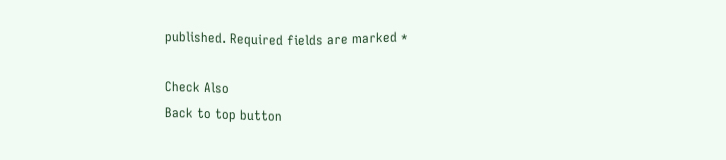published. Required fields are marked *

Check Also
Back to top button